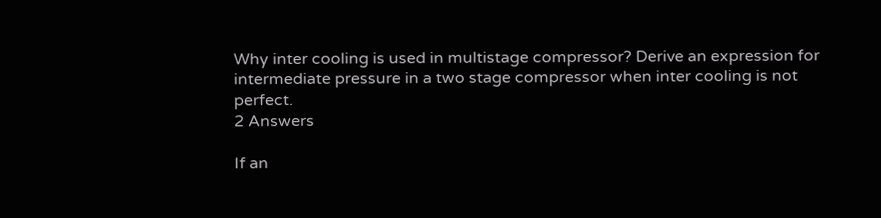Why inter cooling is used in multistage compressor? Derive an expression for intermediate pressure in a two stage compressor when inter cooling is not perfect.
2 Answers

If an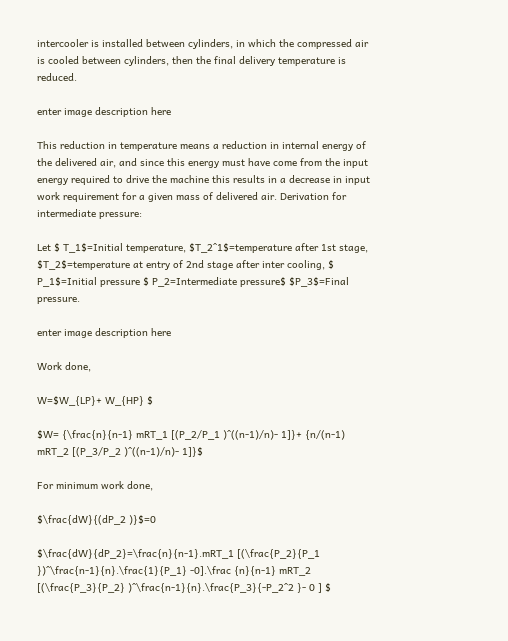intercooler is installed between cylinders, in which the compressed air is cooled between cylinders, then the final delivery temperature is reduced.

enter image description here

This reduction in temperature means a reduction in internal energy of the delivered air, and since this energy must have come from the input energy required to drive the machine this results in a decrease in input work requirement for a given mass of delivered air. Derivation for intermediate pressure:

Let $ T_1$=Initial temperature, $T_2^1$=temperature after 1st stage, $T_2$=temperature at entry of 2nd stage after inter cooling, $ P_1$=Initial pressure $ P_2=Intermediate pressure$ $P_3$=Final pressure.

enter image description here

Work done,

W=$W_{LP}+ W_{HP} $

$W= {\frac{n}{n-1} mRT_1 [(P_2/P_1 )^((n-1)/n)- 1]}+ {n/(n-1) mRT_2 [(P_3/P_2 )^((n-1)/n)- 1]}$

For minimum work done,

$\frac{dW}{(dP_2 )}$=0

$\frac{dW}{dP_2}=\frac{n}{n-1}.mRT_1 [(\frac{P_2}{P_1 })^\frac{n-1}{n}.\frac{1}{P_1} -0].\frac {n}{n-1} mRT_2 [(\frac{P_3}{P_2} )^\frac{n-1}{n}.\frac{P_3}{-P_2^2 }- 0 ] $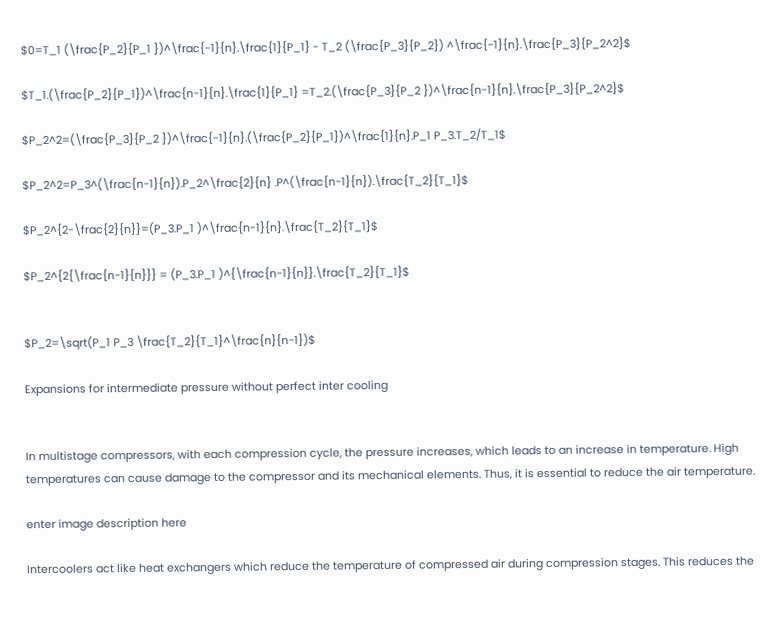$0=T_1 (\frac{P_2}{P_1 })^\frac{-1}{n}.\frac{1}{P_1} - T_2 (\frac{P_3}{P_2}) ^\frac{-1}{n}.\frac{P_3}{P_2^2}$

$T_1.(\frac{P_2}{P_1})^\frac{n-1}{n}.\frac{1}{P_1} =T_2.(\frac{P_3}{P_2 })^\frac{n-1}{n}.\frac{P_3}{P_2^2}$

$P_2^2=(\frac{P_3}{P_2 })^\frac{-1}{n}.(\frac{P_2}{P_1})^\frac{1}{n}.P_1 P_3.T_2/T_1$

$P_2^2=P_3^(\frac{n-1}{n}).P_2^\frac{2}{n} .P^(\frac{n-1}{n}).\frac{T_2}{T_1}$

$P_2^{2-\frac{2}{n}}=(P_3.P_1 )^\frac{n-1}{n}.\frac{T_2}{T_1}$

$P_2^{2{\frac{n-1}{n}}} = (P_3.P_1 )^{\frac{n-1}{n}}.\frac{T_2}{T_1}$


$P_2=\sqrt(P_1 P_3 \frac{T_2}{T_1}^\frac{n}{n-1})$

Expansions for intermediate pressure without perfect inter cooling


In multistage compressors, with each compression cycle, the pressure increases, which leads to an increase in temperature. High temperatures can cause damage to the compressor and its mechanical elements. Thus, it is essential to reduce the air temperature.

enter image description here

Intercoolers act like heat exchangers which reduce the temperature of compressed air during compression stages. This reduces the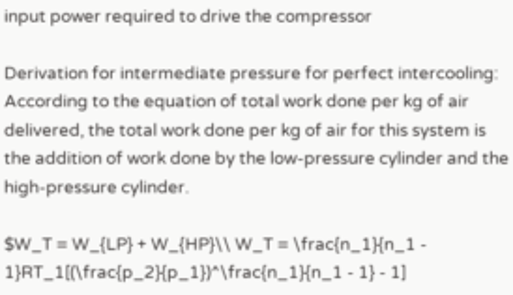input power required to drive the compressor

Derivation for intermediate pressure for perfect intercooling: According to the equation of total work done per kg of air delivered, the total work done per kg of air for this system is the addition of work done by the low-pressure cylinder and the high-pressure cylinder.

$W_T = W_{LP} + W_{HP}\\ W_T = \frac{n_1}{n_1 - 1}RT_1[(\frac{p_2}{p_1})^\frac{n_1}{n_1 - 1} - 1]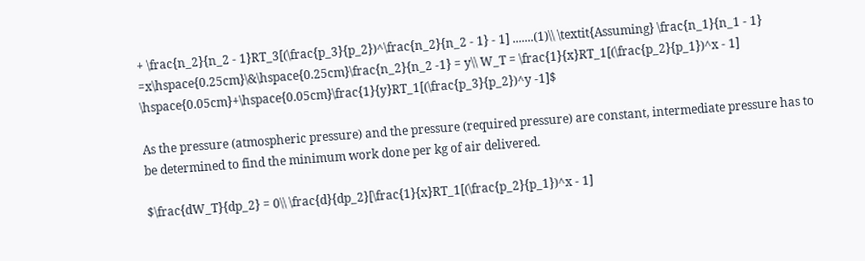+ \frac{n_2}{n_2 - 1}RT_3[(\frac{p_3}{p_2})^\frac{n_2}{n_2 - 1} - 1] .......(1)\\ \textit{Assuming} \frac{n_1}{n_1 - 1} =x\hspace{0.25cm}\&\hspace{0.25cm}\frac{n_2}{n_2 -1} = y\\ W_T = \frac{1}{x}RT_1[(\frac{p_2}{p_1})^x - 1] \hspace{0.05cm}+\hspace{0.05cm}\frac{1}{y}RT_1[(\frac{p_3}{p_2})^y -1]$

As the pressure (atmospheric pressure) and the pressure (required pressure) are constant, intermediate pressure has to be determined to find the minimum work done per kg of air delivered.

$\frac{dW_T}{dp_2} = 0\\ \frac{d}{dp_2}[\frac{1}{x}RT_1[(\frac{p_2}{p_1})^x - 1]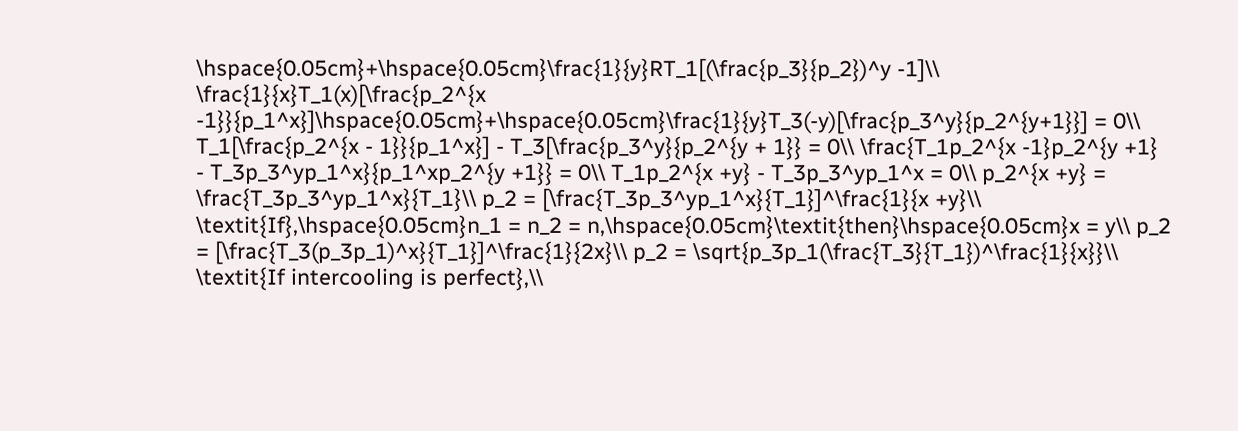\hspace{0.05cm}+\hspace{0.05cm}\frac{1}{y}RT_1[(\frac{p_3}{p_2})^y -1]\\ \frac{1}{x}T_1(x)[\frac{p_2^{x -1}}{p_1^x}]\hspace{0.05cm}+\hspace{0.05cm}\frac{1}{y}T_3(-y)[\frac{p_3^y}{p_2^{y+1}}] = 0\\ T_1[\frac{p_2^{x - 1}}{p_1^x}] - T_3[\frac{p_3^y}{p_2^{y + 1}} = 0\\ \frac{T_1p_2^{x -1}p_2^{y +1} - T_3p_3^yp_1^x}{p_1^xp_2^{y +1}} = 0\\ T_1p_2^{x +y} - T_3p_3^yp_1^x = 0\\ p_2^{x +y} = \frac{T_3p_3^yp_1^x}{T_1}\\ p_2 = [\frac{T_3p_3^yp_1^x}{T_1}]^\frac{1}{x +y}\\ \textit{If},\hspace{0.05cm}n_1 = n_2 = n,\hspace{0.05cm}\textit{then}\hspace{0.05cm}x = y\\ p_2 = [\frac{T_3(p_3p_1)^x}{T_1}]^\frac{1}{2x}\\ p_2 = \sqrt{p_3p_1(\frac{T_3}{T_1})^\frac{1}{x}}\\ \textit{If intercooling is perfect},\\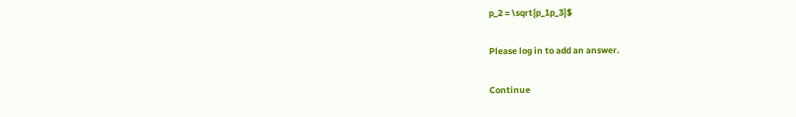p_2 = \sqrt{p_1p_3}$

Please log in to add an answer.

Continue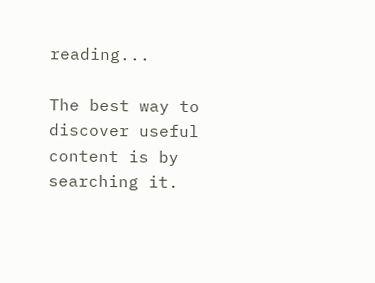reading...

The best way to discover useful content is by searching it.